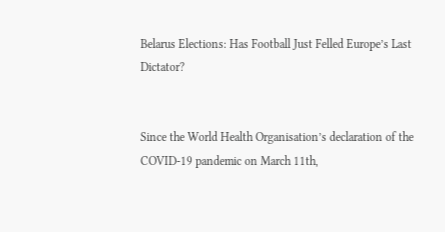Belarus Elections: Has Football Just Felled Europe’s Last Dictator?


Since the World Health Organisation’s declaration of the COVID-19 pandemic on March 11th,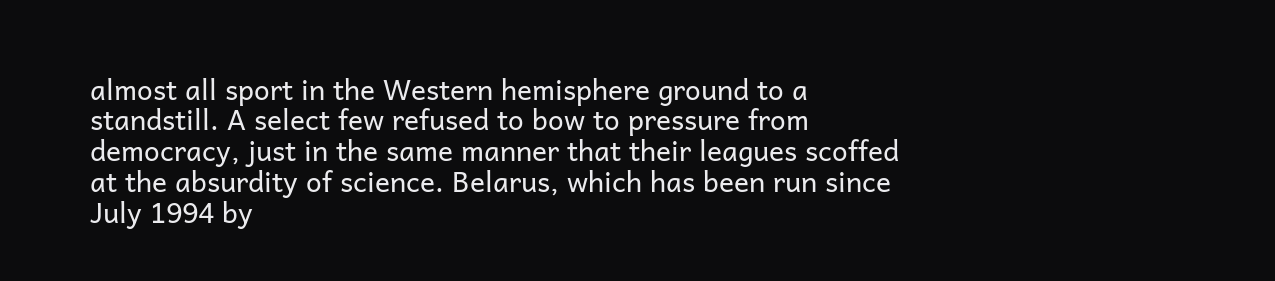almost all sport in the Western hemisphere ground to a standstill. A select few refused to bow to pressure from democracy, just in the same manner that their leagues scoffed at the absurdity of science. Belarus, which has been run since July 1994 by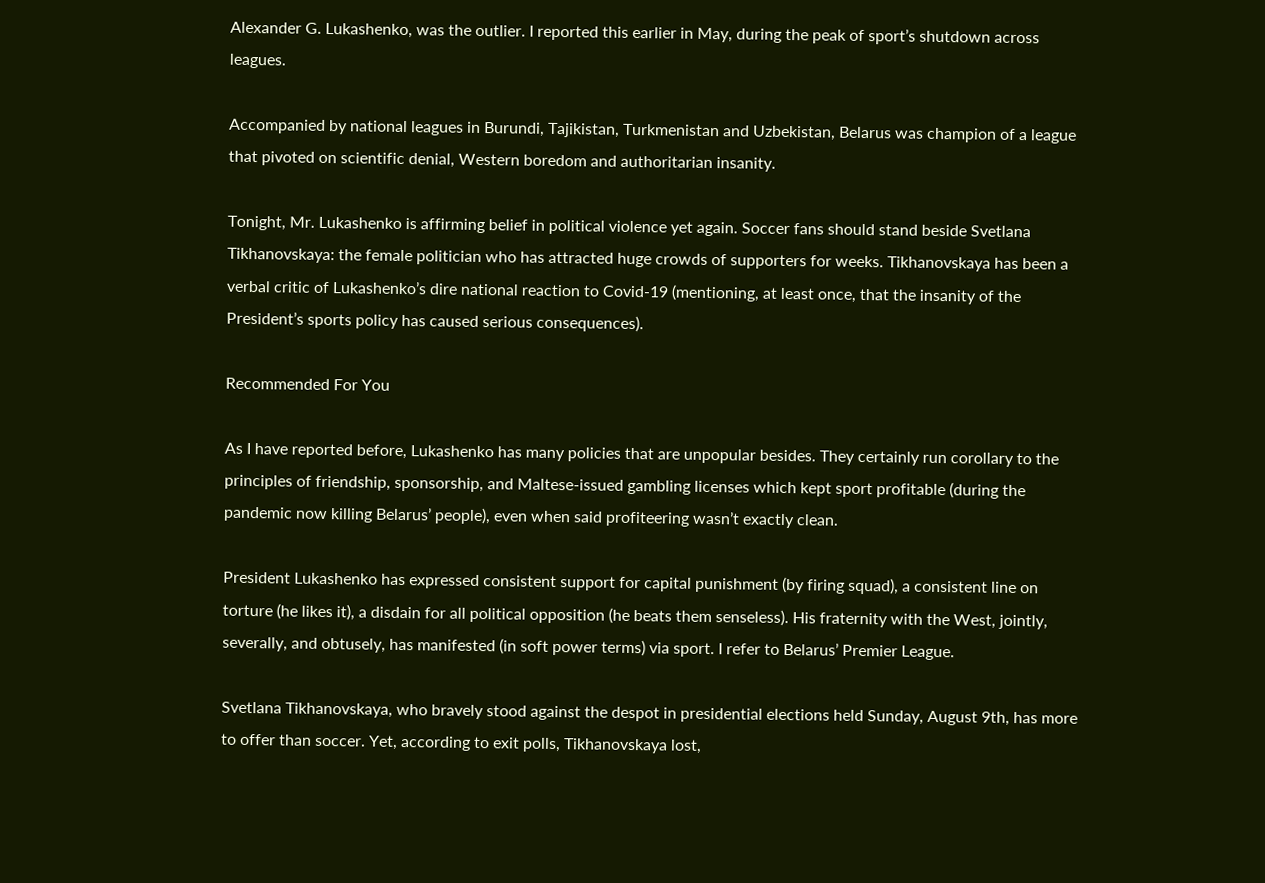Alexander G. Lukashenko, was the outlier. I reported this earlier in May, during the peak of sport’s shutdown across leagues.

Accompanied by national leagues in Burundi, Tajikistan, Turkmenistan and Uzbekistan, Belarus was champion of a league that pivoted on scientific denial, Western boredom and authoritarian insanity.

Tonight, Mr. Lukashenko is affirming belief in political violence yet again. Soccer fans should stand beside Svetlana Tikhanovskaya: the female politician who has attracted huge crowds of supporters for weeks. Tikhanovskaya has been a verbal critic of Lukashenko’s dire national reaction to Covid-19 (mentioning, at least once, that the insanity of the President’s sports policy has caused serious consequences).

Recommended For You

As I have reported before, Lukashenko has many policies that are unpopular besides. They certainly run corollary to the principles of friendship, sponsorship, and Maltese-issued gambling licenses which kept sport profitable (during the pandemic now killing Belarus’ people), even when said profiteering wasn’t exactly clean.

President Lukashenko has expressed consistent support for capital punishment (by firing squad), a consistent line on torture (he likes it), a disdain for all political opposition (he beats them senseless). His fraternity with the West, jointly, severally, and obtusely, has manifested (in soft power terms) via sport. I refer to Belarus’ Premier League.

Svetlana Tikhanovskaya, who bravely stood against the despot in presidential elections held Sunday, August 9th, has more to offer than soccer. Yet, according to exit polls, Tikhanovskaya lost,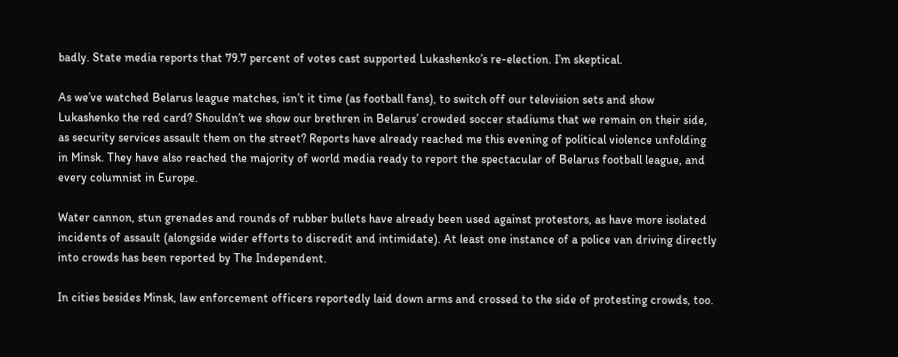badly. State media reports that 79.7 percent of votes cast supported Lukashenko’s re-election. I’m skeptical.

As we’ve watched Belarus league matches, isn’t it time (as football fans), to switch off our television sets and show Lukashenko the red card? Shouldn’t we show our brethren in Belarus’ crowded soccer stadiums that we remain on their side, as security services assault them on the street? Reports have already reached me this evening of political violence unfolding in Minsk. They have also reached the majority of world media ready to report the spectacular of Belarus football league, and every columnist in Europe.

Water cannon, stun grenades and rounds of rubber bullets have already been used against protestors, as have more isolated incidents of assault (alongside wider efforts to discredit and intimidate). At least one instance of a police van driving directly into crowds has been reported by The Independent.

In cities besides Minsk, law enforcement officers reportedly laid down arms and crossed to the side of protesting crowds, too.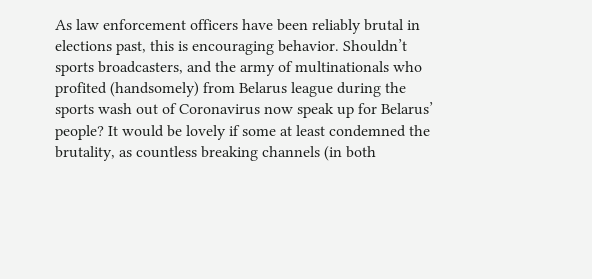As law enforcement officers have been reliably brutal in elections past, this is encouraging behavior. Shouldn’t sports broadcasters, and the army of multinationals who profited (handsomely) from Belarus league during the sports wash out of Coronavirus now speak up for Belarus’ people? It would be lovely if some at least condemned the brutality, as countless breaking channels (in both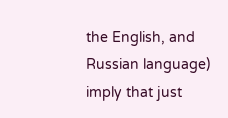the English, and Russian language) imply that just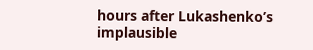hours after Lukashenko’s implausible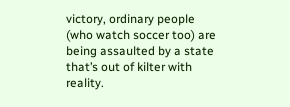victory, ordinary people (who watch soccer too) are being assaulted by a state that’s out of kilter with reality.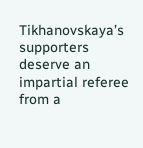Tikhanovskaya’s supporters deserve an impartial referee from a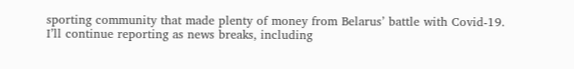sporting community that made plenty of money from Belarus’ battle with Covid-19. I’ll continue reporting as news breaks, including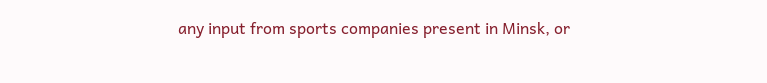any input from sports companies present in Minsk, or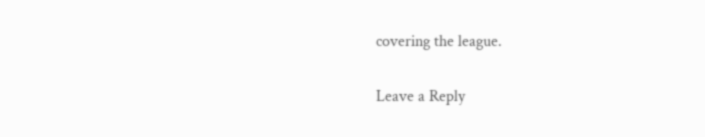covering the league.

Leave a Reply